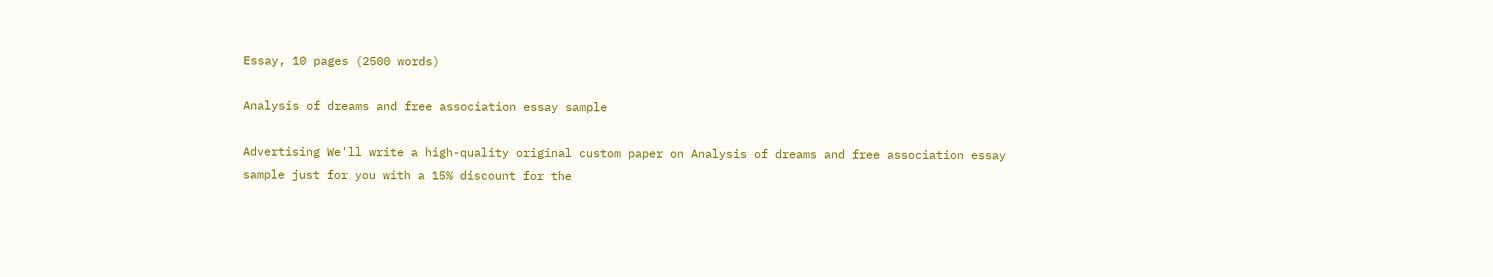Essay, 10 pages (2500 words)

Analysis of dreams and free association essay sample

Advertising We'll write a high-quality original custom paper on Analysis of dreams and free association essay sample just for you with a 15% discount for the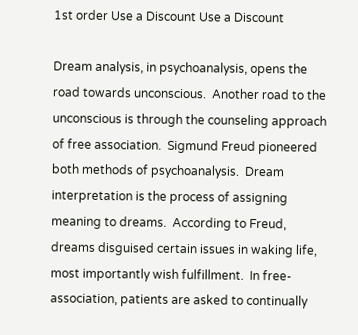1st order Use a Discount Use a Discount

Dream analysis, in psychoanalysis, opens the road towards unconscious.  Another road to the unconscious is through the counseling approach of free association.  Sigmund Freud pioneered both methods of psychoanalysis.  Dream interpretation is the process of assigning meaning to dreams.  According to Freud, dreams disguised certain issues in waking life, most importantly wish fulfillment.  In free-association, patients are asked to continually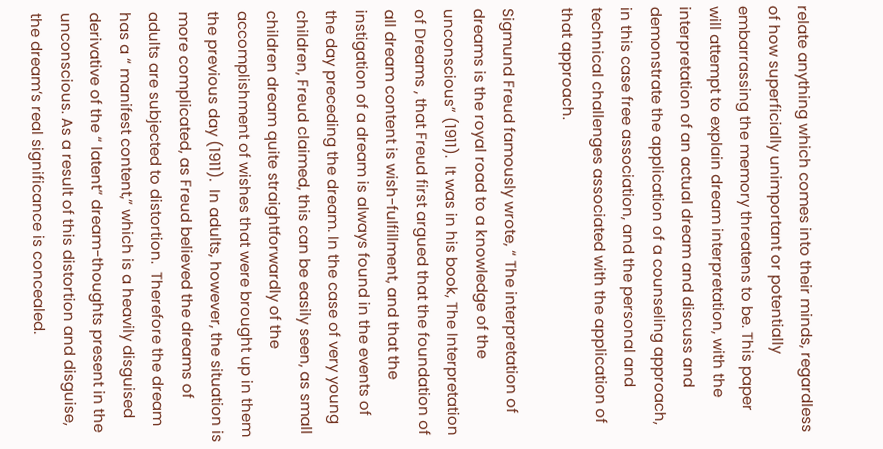relate anything which comes into their minds, regardless of how superficially unimportant or potentially embarrassing the memory threatens to be. This paper will attempt to explain dream interpretation, with the interpretation of an actual dream and discuss and demonstrate the application of a counseling approach, in this case free association, and the personal and technical challenges associated with the application of that approach.

Sigmund Freud famously wrote, “ The interpretation of dreams is the royal road to a knowledge of the unconscious” (1911).  It was in his book, The Interpretation of Dreams , that Freud first argued that the foundation of all dream content is wish-fulfillment, and that the instigation of a dream is always found in the events of the day preceding the dream. In the case of very young children, Freud claimed, this can be easily seen, as small children dream quite straightforwardly of the accomplishment of wishes that were brought up in them the previous day (1911).  In adults, however, the situation is more complicated, as Freud believed the dreams of adults are subjected to distortion.  Therefore the dream has a “ manifest content,” which is a heavily disguised derivative of the “ latent” dream-thoughts present in the unconscious. As a result of this distortion and disguise, the dream’s real significance is concealed.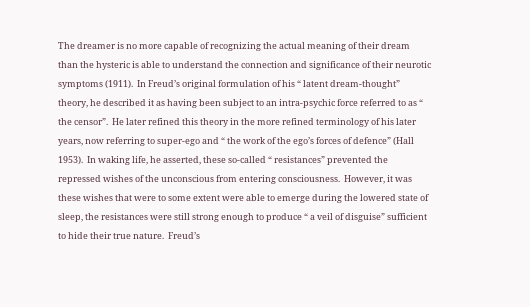The dreamer is no more capable of recognizing the actual meaning of their dream than the hysteric is able to understand the connection and significance of their neurotic symptoms (1911).  In Freud’s original formulation of his “ latent dream-thought” theory, he described it as having been subject to an intra-psychic force referred to as “ the censor”.  He later refined this theory in the more refined terminology of his later years, now referring to super-ego and “ the work of the ego’s forces of defence” (Hall 1953).  In waking life, he asserted, these so-called “ resistances” prevented the repressed wishes of the unconscious from entering consciousness.  However, it was these wishes that were to some extent were able to emerge during the lowered state of sleep, the resistances were still strong enough to produce “ a veil of disguise” sufficient to hide their true nature.  Freud’s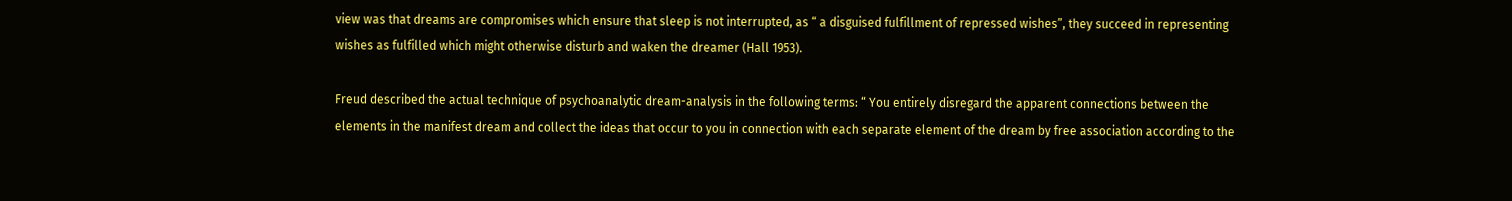view was that dreams are compromises which ensure that sleep is not interrupted, as “ a disguised fulfillment of repressed wishes”, they succeed in representing wishes as fulfilled which might otherwise disturb and waken the dreamer (Hall 1953).

Freud described the actual technique of psychoanalytic dream-analysis in the following terms: “ You entirely disregard the apparent connections between the elements in the manifest dream and collect the ideas that occur to you in connection with each separate element of the dream by free association according to the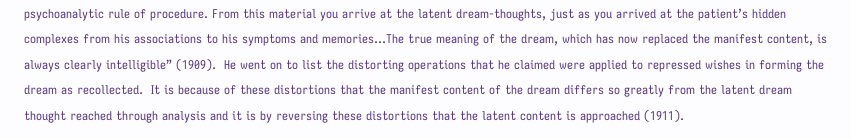psychoanalytic rule of procedure. From this material you arrive at the latent dream-thoughts, just as you arrived at the patient’s hidden complexes from his associations to his symptoms and memories…The true meaning of the dream, which has now replaced the manifest content, is always clearly intelligible” (1909).  He went on to list the distorting operations that he claimed were applied to repressed wishes in forming the dream as recollected.  It is because of these distortions that the manifest content of the dream differs so greatly from the latent dream thought reached through analysis and it is by reversing these distortions that the latent content is approached (1911).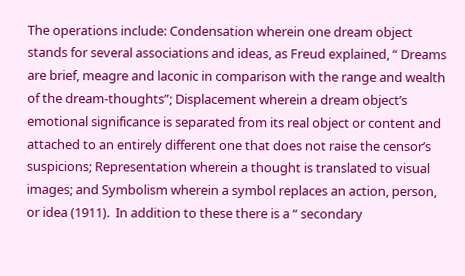The operations include: Condensation wherein one dream object stands for several associations and ideas, as Freud explained, “ Dreams are brief, meagre and laconic in comparison with the range and wealth of the dream-thoughts”; Displacement wherein a dream object’s emotional significance is separated from its real object or content and attached to an entirely different one that does not raise the censor’s suspicions; Representation wherein a thought is translated to visual images; and Symbolism wherein a symbol replaces an action, person, or idea (1911).  In addition to these there is a “ secondary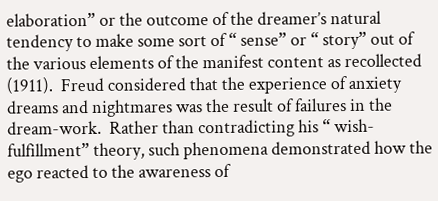elaboration” or the outcome of the dreamer’s natural tendency to make some sort of “ sense” or “ story” out of the various elements of the manifest content as recollected (1911).  Freud considered that the experience of anxiety dreams and nightmares was the result of failures in the dream-work.  Rather than contradicting his “ wish-fulfillment” theory, such phenomena demonstrated how the ego reacted to the awareness of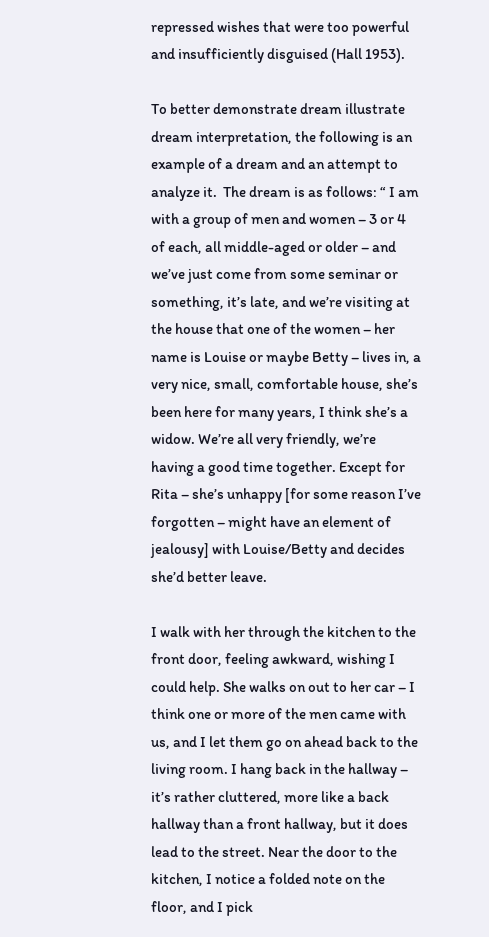repressed wishes that were too powerful and insufficiently disguised (Hall 1953).

To better demonstrate dream illustrate dream interpretation, the following is an example of a dream and an attempt to analyze it.  The dream is as follows: “ I am with a group of men and women – 3 or 4 of each, all middle-aged or older – and we’ve just come from some seminar or something, it’s late, and we’re visiting at the house that one of the women – her name is Louise or maybe Betty – lives in, a very nice, small, comfortable house, she’s been here for many years, I think she’s a widow. We’re all very friendly, we’re having a good time together. Except for Rita – she’s unhappy [for some reason I’ve forgotten – might have an element of jealousy] with Louise/Betty and decides she’d better leave.

I walk with her through the kitchen to the front door, feeling awkward, wishing I could help. She walks on out to her car – I think one or more of the men came with us, and I let them go on ahead back to the living room. I hang back in the hallway – it’s rather cluttered, more like a back hallway than a front hallway, but it does lead to the street. Near the door to the kitchen, I notice a folded note on the floor, and I pick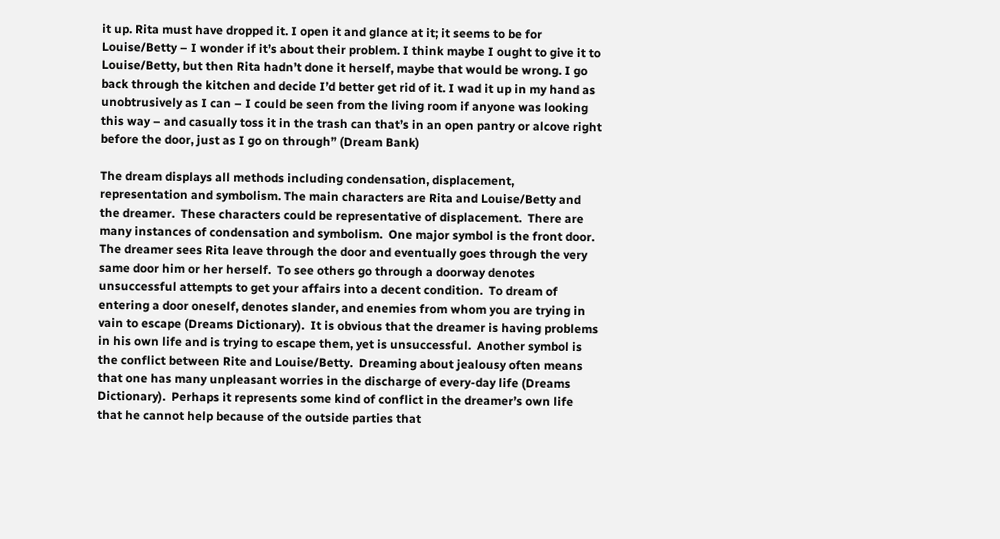it up. Rita must have dropped it. I open it and glance at it; it seems to be for Louise/Betty – I wonder if it’s about their problem. I think maybe I ought to give it to Louise/Betty, but then Rita hadn’t done it herself, maybe that would be wrong. I go back through the kitchen and decide I’d better get rid of it. I wad it up in my hand as unobtrusively as I can – I could be seen from the living room if anyone was looking this way – and casually toss it in the trash can that’s in an open pantry or alcove right before the door, just as I go on through” (Dream Bank)

The dream displays all methods including condensation, displacement, representation and symbolism. The main characters are Rita and Louise/Betty and the dreamer.  These characters could be representative of displacement.  There are many instances of condensation and symbolism.  One major symbol is the front door.  The dreamer sees Rita leave through the door and eventually goes through the very same door him or her herself.  To see others go through a doorway denotes unsuccessful attempts to get your affairs into a decent condition.  To dream of entering a door oneself, denotes slander, and enemies from whom you are trying in vain to escape (Dreams Dictionary).  It is obvious that the dreamer is having problems in his own life and is trying to escape them, yet is unsuccessful.  Another symbol is the conflict between Rite and Louise/Betty.  Dreaming about jealousy often means that one has many unpleasant worries in the discharge of every-day life (Dreams Dictionary).  Perhaps it represents some kind of conflict in the dreamer’s own life that he cannot help because of the outside parties that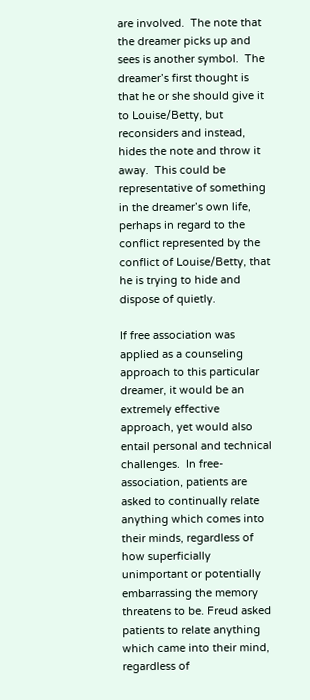are involved.  The note that the dreamer picks up and sees is another symbol.  The dreamer’s first thought is that he or she should give it to Louise/Betty, but reconsiders and instead, hides the note and throw it away.  This could be representative of something in the dreamer’s own life, perhaps in regard to the conflict represented by the conflict of Louise/Betty, that he is trying to hide and dispose of quietly.

If free association was applied as a counseling approach to this particular dreamer, it would be an extremely effective approach, yet would also entail personal and technical challenges.  In free-association, patients are asked to continually relate anything which comes into their minds, regardless of how superficially unimportant or potentially embarrassing the memory threatens to be. Freud asked patients to relate anything which came into their mind, regardless of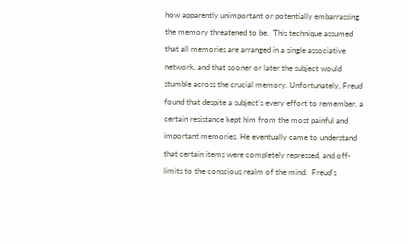how apparently unimportant or potentially embarrassing the memory threatened to be.  This technique assumed that all memories are arranged in a single associative network, and that sooner or later the subject would stumble across the crucial memory. Unfortunately, Freud found that despite a subject’s every effort to remember, a certain resistance kept him from the most painful and important memories. He eventually came to understand that certain items were completely repressed, and off-limits to the conscious realm of the mind.  Freud’s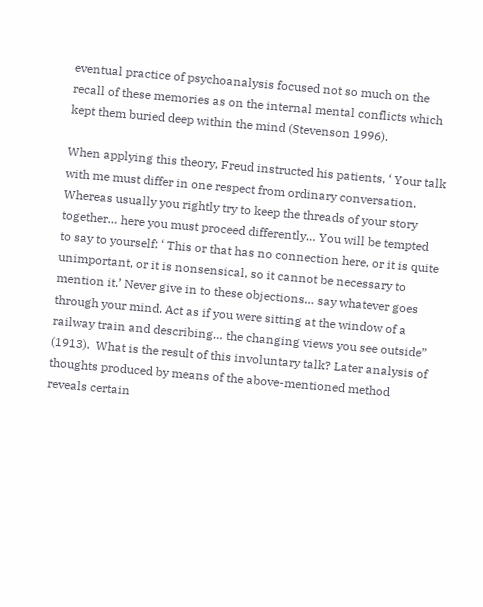eventual practice of psychoanalysis focused not so much on the recall of these memories as on the internal mental conflicts which kept them buried deep within the mind (Stevenson 1996).

When applying this theory, Freud instructed his patients, ‘ Your talk with me must differ in one respect from ordinary conversation. Whereas usually you rightly try to keep the threads of your story together… here you must proceed differently… You will be tempted to say to yourself: ‘ This or that has no connection here, or it is quite unimportant, or it is nonsensical, so it cannot be necessary to mention it.’ Never give in to these objections… say whatever goes through your mind. Act as if you were sitting at the window of a railway train and describing… the changing views you see outside” (1913).  What is the result of this involuntary talk? Later analysis of thoughts produced by means of the above-mentioned method reveals certain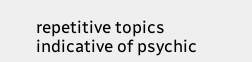repetitive topics indicative of psychic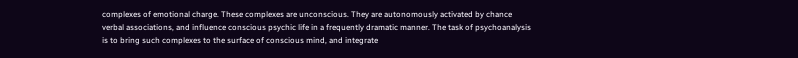complexes of emotional charge. These complexes are unconscious. They are autonomously activated by chance verbal associations, and influence conscious psychic life in a frequently dramatic manner. The task of psychoanalysis is to bring such complexes to the surface of conscious mind, and integrate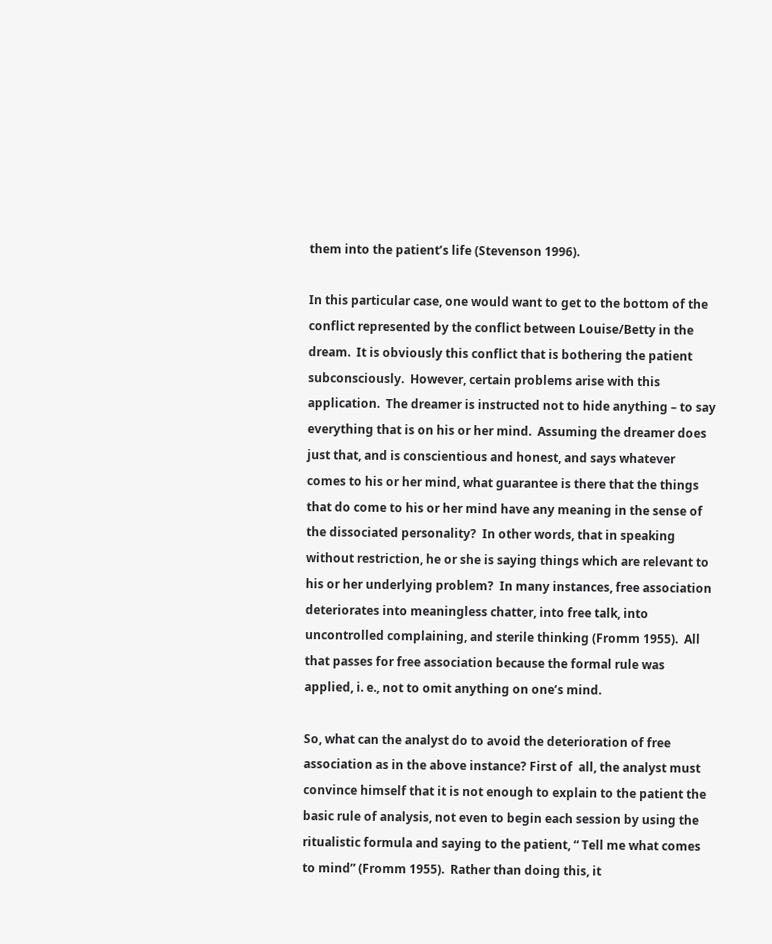them into the patient’s life (Stevenson 1996).

In this particular case, one would want to get to the bottom of the conflict represented by the conflict between Louise/Betty in the dream.  It is obviously this conflict that is bothering the patient subconsciously.  However, certain problems arise with this application.  The dreamer is instructed not to hide anything – to say everything that is on his or her mind.  Assuming the dreamer does just that, and is conscientious and honest, and says whatever comes to his or her mind, what guarantee is there that the things that do come to his or her mind have any meaning in the sense of the dissociated personality?  In other words, that in speaking without restriction, he or she is saying things which are relevant to his or her underlying problem?  In many instances, free association deteriorates into meaningless chatter, into free talk, into uncontrolled complaining, and sterile thinking (Fromm 1955).  All that passes for free association because the formal rule was applied, i. e., not to omit anything on one’s mind.

So, what can the analyst do to avoid the deterioration of free association as in the above instance? First of  all, the analyst must convince himself that it is not enough to explain to the patient the basic rule of analysis, not even to begin each session by using the ritualistic formula and saying to the patient, “ Tell me what comes to mind” (Fromm 1955).  Rather than doing this, it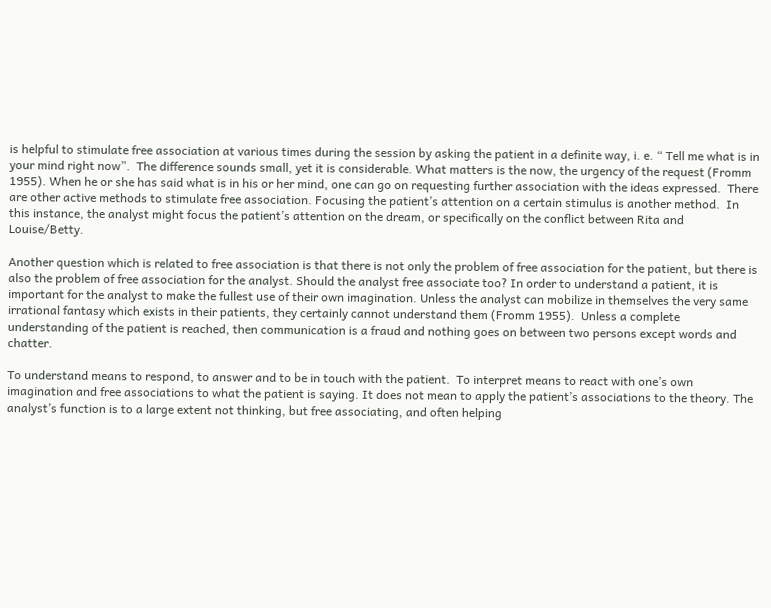is helpful to stimulate free association at various times during the session by asking the patient in a definite way, i. e. “ Tell me what is in your mind right now”.  The difference sounds small, yet it is considerable. What matters is the now, the urgency of the request (Fromm 1955). When he or she has said what is in his or her mind, one can go on requesting further association with the ideas expressed.  There are other active methods to stimulate free association. Focusing the patient’s attention on a certain stimulus is another method.  In this instance, the analyst might focus the patient’s attention on the dream, or specifically on the conflict between Rita and Louise/Betty.

Another question which is related to free association is that there is not only the problem of free association for the patient, but there is also the problem of free association for the analyst. Should the analyst free associate too? In order to understand a patient, it is important for the analyst to make the fullest use of their own imagination. Unless the analyst can mobilize in themselves the very same irrational fantasy which exists in their patients, they certainly cannot understand them (Fromm 1955).  Unless a complete understanding of the patient is reached, then communication is a fraud and nothing goes on between two persons except words and chatter.

To understand means to respond, to answer and to be in touch with the patient.  To interpret means to react with one’s own imagination and free associations to what the patient is saying. It does not mean to apply the patient’s associations to the theory. The analyst’s function is to a large extent not thinking, but free associating, and often helping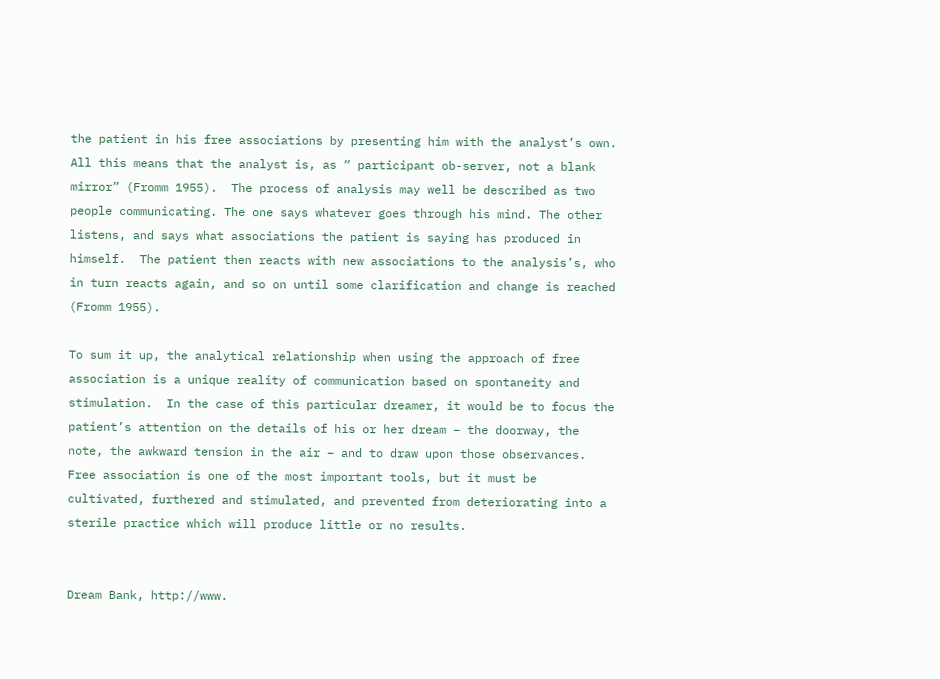the patient in his free associations by presenting him with the analyst’s own.  All this means that the analyst is, as “ participant ob-server, not a blank mirror” (Fromm 1955).  The process of analysis may well be described as two people communicating. The one says whatever goes through his mind. The other listens, and says what associations the patient is saying has produced in himself.  The patient then reacts with new associations to the analysis’s, who in turn reacts again, and so on until some clarification and change is reached (Fromm 1955).

To sum it up, the analytical relationship when using the approach of free association is a unique reality of communication based on spontaneity and stimulation.  In the case of this particular dreamer, it would be to focus the patient’s attention on the details of his or her dream – the doorway, the note, the awkward tension in the air – and to draw upon those observances. Free association is one of the most important tools, but it must be cultivated, furthered and stimulated, and prevented from deteriorating into a sterile practice which will produce little or no results.


Dream Bank, http://www.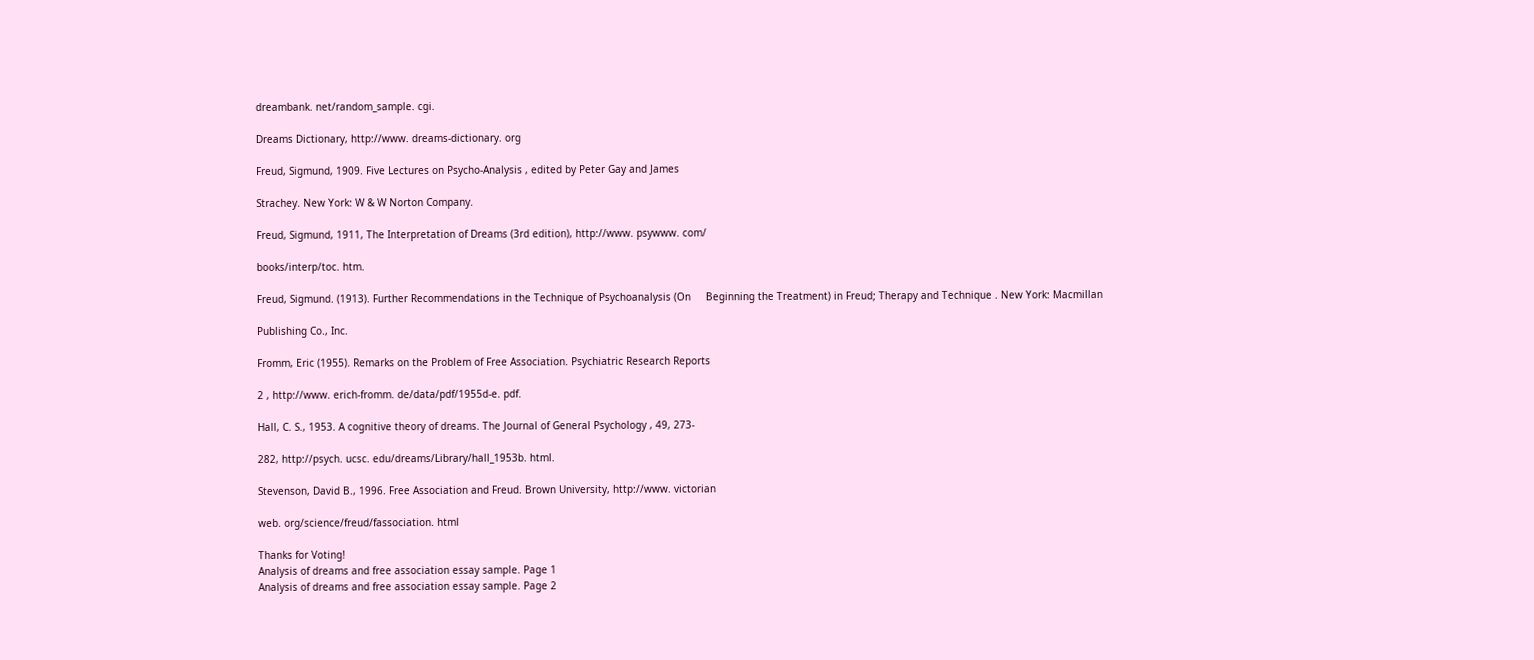dreambank. net/random_sample. cgi.

Dreams Dictionary, http://www. dreams-dictionary. org

Freud, Sigmund, 1909. Five Lectures on Psycho-Analysis , edited by Peter Gay and James

Strachey. New York: W & W Norton Company.

Freud, Sigmund, 1911, The Interpretation of Dreams (3rd edition), http://www. psywww. com/

books/interp/toc. htm.

Freud, Sigmund. (1913). Further Recommendations in the Technique of Psychoanalysis (On     Beginning the Treatment) in Freud; Therapy and Technique . New York: Macmillan

Publishing Co., Inc.

Fromm, Eric (1955). Remarks on the Problem of Free Association. Psychiatric Research Reports

2 , http://www. erich-fromm. de/data/pdf/1955d-e. pdf.

Hall, C. S., 1953. A cognitive theory of dreams. The Journal of General Psychology , 49, 273-

282, http://psych. ucsc. edu/dreams/Library/hall_1953b. html.

Stevenson, David B., 1996. Free Association and Freud. Brown University, http://www. victorian

web. org/science/freud/fassociation. html

Thanks for Voting!
Analysis of dreams and free association essay sample. Page 1
Analysis of dreams and free association essay sample. Page 2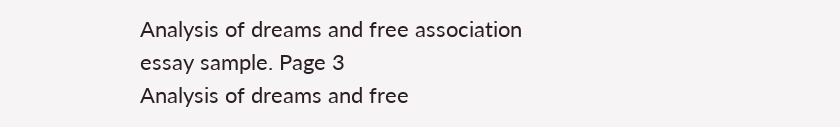Analysis of dreams and free association essay sample. Page 3
Analysis of dreams and free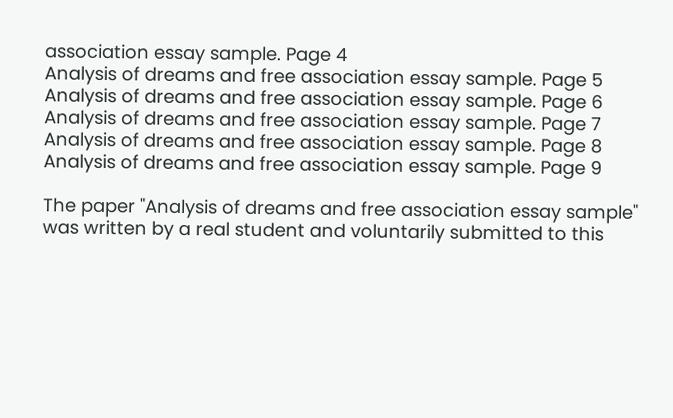association essay sample. Page 4
Analysis of dreams and free association essay sample. Page 5
Analysis of dreams and free association essay sample. Page 6
Analysis of dreams and free association essay sample. Page 7
Analysis of dreams and free association essay sample. Page 8
Analysis of dreams and free association essay sample. Page 9

The paper "Analysis of dreams and free association essay sample" was written by a real student and voluntarily submitted to this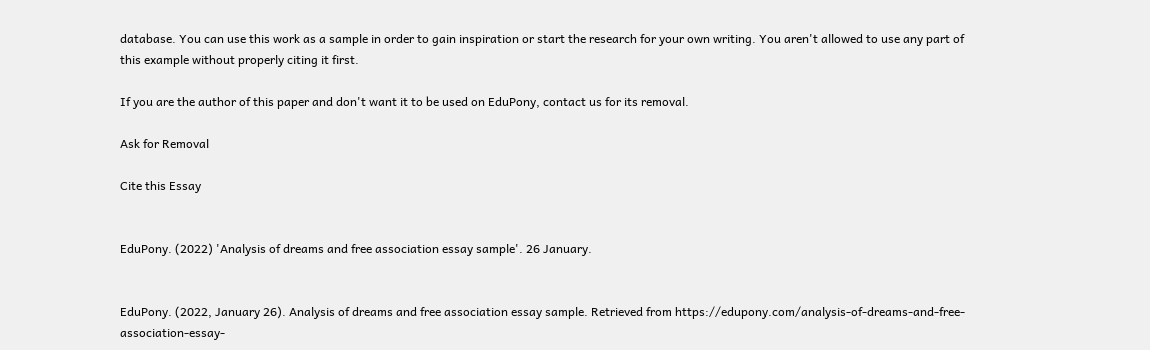database. You can use this work as a sample in order to gain inspiration or start the research for your own writing. You aren't allowed to use any part of this example without properly citing it first.

If you are the author of this paper and don't want it to be used on EduPony, contact us for its removal.

Ask for Removal

Cite this Essay


EduPony. (2022) 'Analysis of dreams and free association essay sample'. 26 January.


EduPony. (2022, January 26). Analysis of dreams and free association essay sample. Retrieved from https://edupony.com/analysis-of-dreams-and-free-association-essay-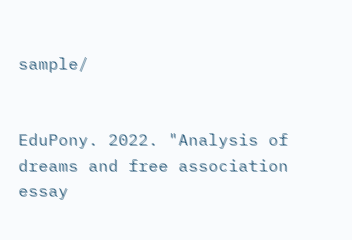sample/


EduPony. 2022. "Analysis of dreams and free association essay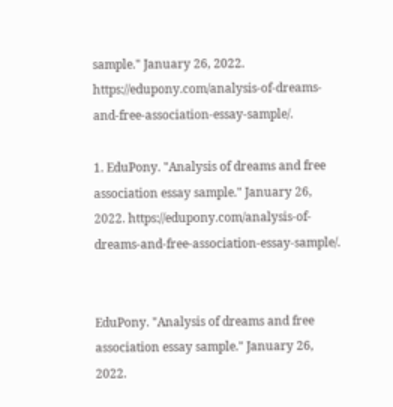sample." January 26, 2022. https://edupony.com/analysis-of-dreams-and-free-association-essay-sample/.

1. EduPony. "Analysis of dreams and free association essay sample." January 26, 2022. https://edupony.com/analysis-of-dreams-and-free-association-essay-sample/.


EduPony. "Analysis of dreams and free association essay sample." January 26, 2022.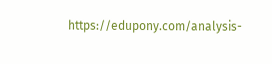https://edupony.com/analysis-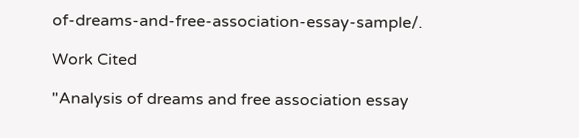of-dreams-and-free-association-essay-sample/.

Work Cited

"Analysis of dreams and free association essay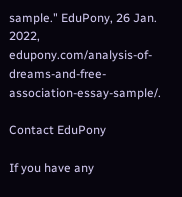sample." EduPony, 26 Jan. 2022, edupony.com/analysis-of-dreams-and-free-association-essay-sample/.

Contact EduPony

If you have any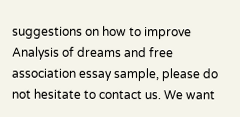suggestions on how to improve Analysis of dreams and free association essay sample, please do not hesitate to contact us. We want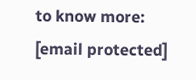to know more: [email protected]